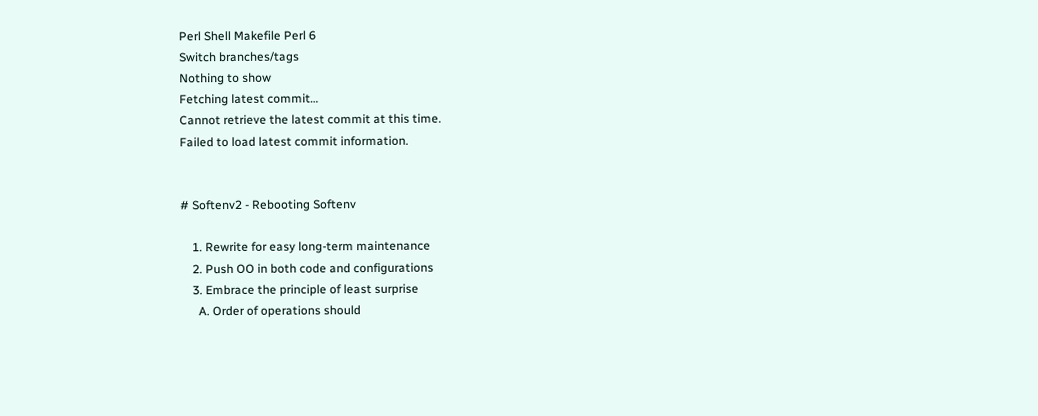Perl Shell Makefile Perl 6
Switch branches/tags
Nothing to show
Fetching latest commit…
Cannot retrieve the latest commit at this time.
Failed to load latest commit information.


# Softenv2 - Rebooting Softenv

    1. Rewrite for easy long-term maintenance
    2. Push OO in both code and configurations
    3. Embrace the principle of least surprise
      A. Order of operations should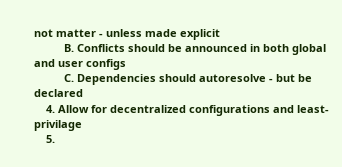not matter - unless made explicit
          B. Conflicts should be announced in both global and user configs
          C. Dependencies should autoresolve - but be declared
    4. Allow for decentralized configurations and least-privilage
    5.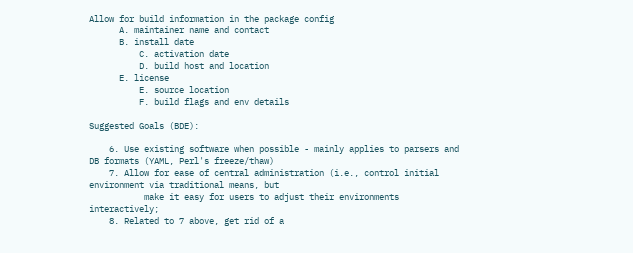Allow for build information in the package config
      A. maintainer name and contact
      B. install date
          C. activation date
          D. build host and location
      E. license
          E. source location
          F. build flags and env details

Suggested Goals (BDE):

    6. Use existing software when possible - mainly applies to parsers and DB formats (YAML, Perl's freeze/thaw)
    7. Allow for ease of central administration (i.e., control initial environment via traditional means, but
           make it easy for users to adjust their environments interactively;
    8. Related to 7 above, get rid of a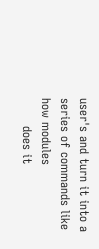user's and turn it into a series of commands like how modules
       does it